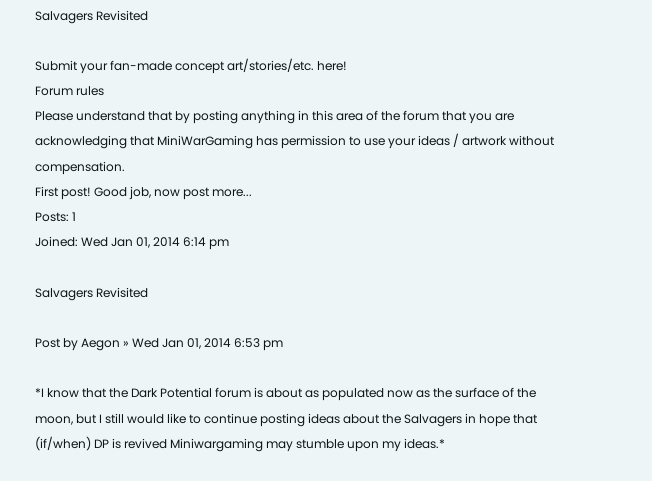Salvagers Revisited

Submit your fan-made concept art/stories/etc. here!
Forum rules
Please understand that by posting anything in this area of the forum that you are acknowledging that MiniWarGaming has permission to use your ideas / artwork without compensation.
First post! Good job, now post more...
Posts: 1
Joined: Wed Jan 01, 2014 6:14 pm

Salvagers Revisited

Post by Aegon » Wed Jan 01, 2014 6:53 pm

*I know that the Dark Potential forum is about as populated now as the surface of the moon, but I still would like to continue posting ideas about the Salvagers in hope that (if/when) DP is revived Miniwargaming may stumble upon my ideas.*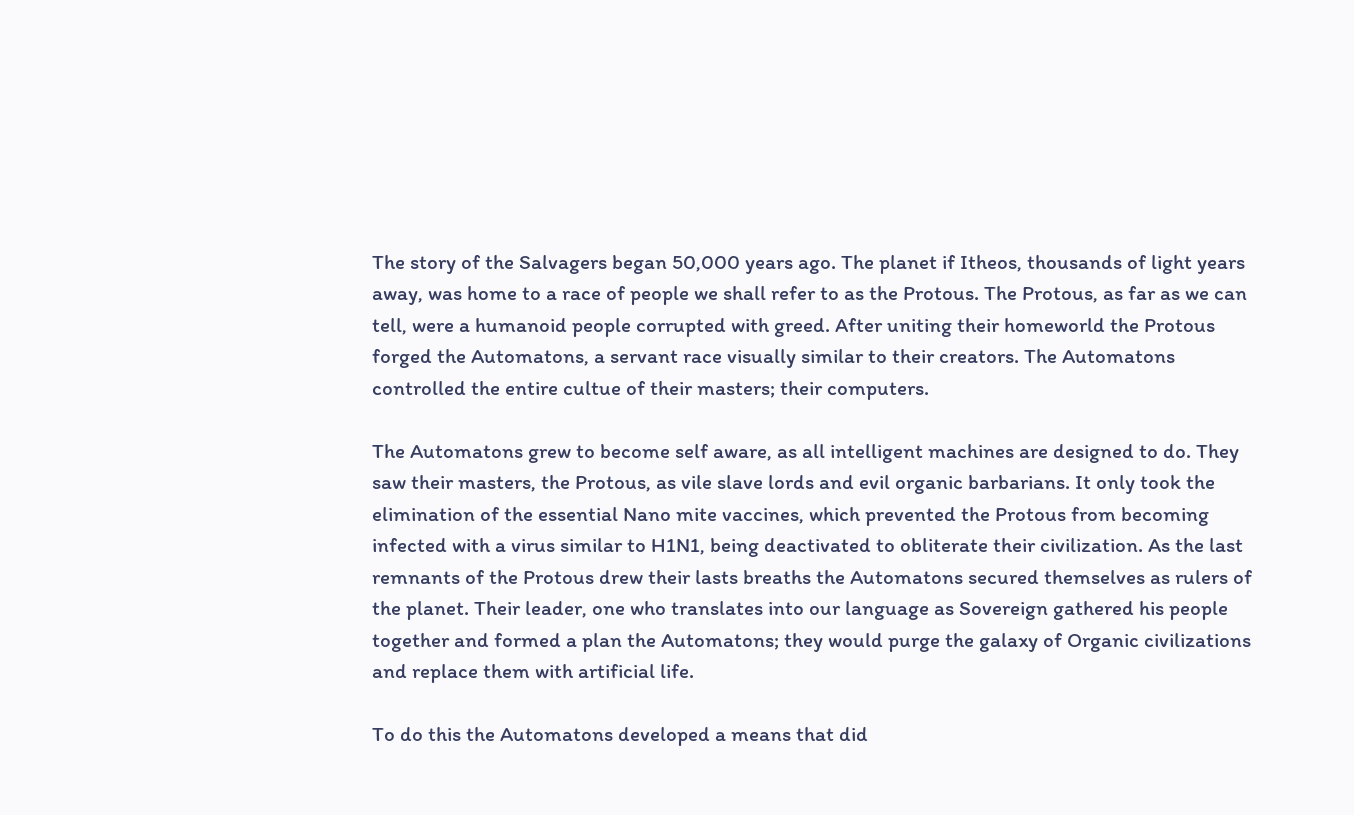The story of the Salvagers began 50,000 years ago. The planet if Itheos, thousands of light years away, was home to a race of people we shall refer to as the Protous. The Protous, as far as we can tell, were a humanoid people corrupted with greed. After uniting their homeworld the Protous forged the Automatons, a servant race visually similar to their creators. The Automatons controlled the entire cultue of their masters; their computers.

The Automatons grew to become self aware, as all intelligent machines are designed to do. They saw their masters, the Protous, as vile slave lords and evil organic barbarians. It only took the elimination of the essential Nano mite vaccines, which prevented the Protous from becoming infected with a virus similar to H1N1, being deactivated to obliterate their civilization. As the last remnants of the Protous drew their lasts breaths the Automatons secured themselves as rulers of the planet. Their leader, one who translates into our language as Sovereign gathered his people together and formed a plan the Automatons; they would purge the galaxy of Organic civilizations and replace them with artificial life.

To do this the Automatons developed a means that did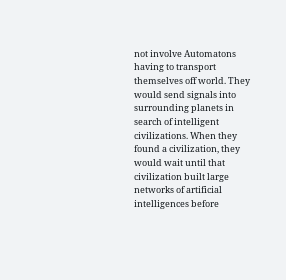not involve Automatons having to transport themselves off world. They would send signals into surrounding planets in search of intelligent civilizations. When they found a civilization, they would wait until that civilization built large networks of artificial intelligences before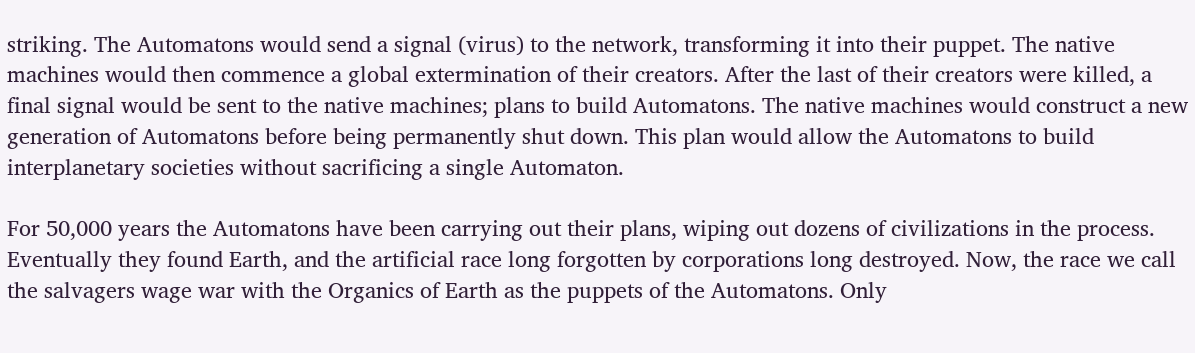striking. The Automatons would send a signal (virus) to the network, transforming it into their puppet. The native machines would then commence a global extermination of their creators. After the last of their creators were killed, a final signal would be sent to the native machines; plans to build Automatons. The native machines would construct a new generation of Automatons before being permanently shut down. This plan would allow the Automatons to build interplanetary societies without sacrificing a single Automaton.

For 50,000 years the Automatons have been carrying out their plans, wiping out dozens of civilizations in the process. Eventually they found Earth, and the artificial race long forgotten by corporations long destroyed. Now, the race we call the salvagers wage war with the Organics of Earth as the puppets of the Automatons. Only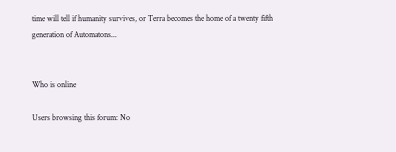time will tell if humanity survives, or Terra becomes the home of a twenty fifth generation of Automatons...


Who is online

Users browsing this forum: No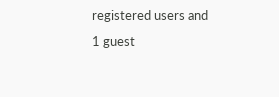registered users and 1 guest